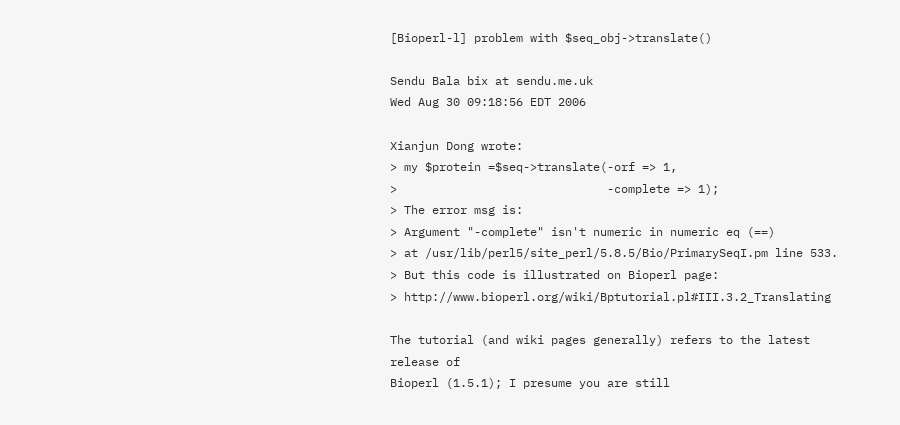[Bioperl-l] problem with $seq_obj->translate()

Sendu Bala bix at sendu.me.uk
Wed Aug 30 09:18:56 EDT 2006

Xianjun Dong wrote:
> my $protein =$seq->translate(-orf => 1,
>                              -complete => 1);
> The error msg is:
> Argument "-complete" isn't numeric in numeric eq (==)
> at /usr/lib/perl5/site_perl/5.8.5/Bio/PrimarySeqI.pm line 533.
> But this code is illustrated on Bioperl page:
> http://www.bioperl.org/wiki/Bptutorial.pl#III.3.2_Translating

The tutorial (and wiki pages generally) refers to the latest release of
Bioperl (1.5.1); I presume you are still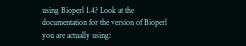using Bioperl 1.4? Look at the
documentation for the version of Bioperl you are actually using: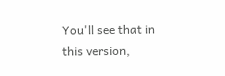You'll see that in this version,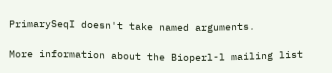PrimarySeqI doesn't take named arguments.

More information about the Bioperl-l mailing list